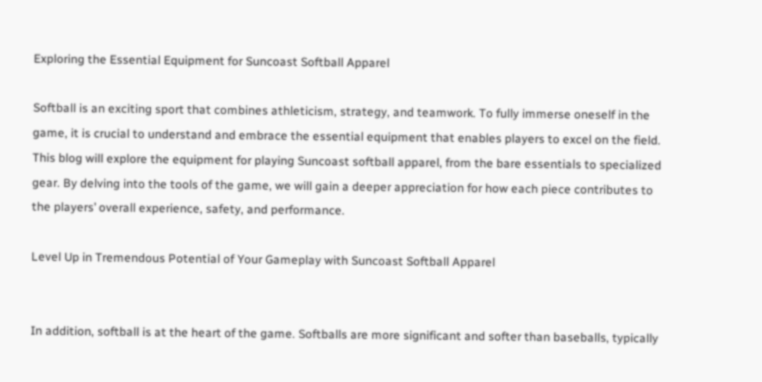Exploring the Essential Equipment for Suncoast Softball Apparel

Softball is an exciting sport that combines athleticism, strategy, and teamwork. To fully immerse oneself in the game, it is crucial to understand and embrace the essential equipment that enables players to excel on the field. This blog will explore the equipment for playing Suncoast softball apparel, from the bare essentials to specialized gear. By delving into the tools of the game, we will gain a deeper appreciation for how each piece contributes to the players’ overall experience, safety, and performance.

Level Up in Tremendous Potential of Your Gameplay with Suncoast Softball Apparel


In addition, softball is at the heart of the game. Softballs are more significant and softer than baseballs, typically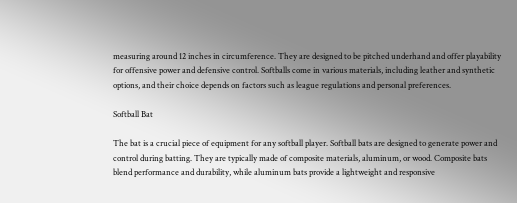measuring around 12 inches in circumference. They are designed to be pitched underhand and offer playability for offensive power and defensive control. Softballs come in various materials, including leather and synthetic options, and their choice depends on factors such as league regulations and personal preferences.

Softball Bat

The bat is a crucial piece of equipment for any softball player. Softball bats are designed to generate power and control during batting. They are typically made of composite materials, aluminum, or wood. Composite bats blend performance and durability, while aluminum bats provide a lightweight and responsive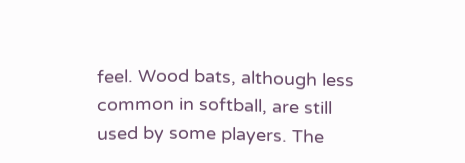feel. Wood bats, although less common in softball, are still used by some players. The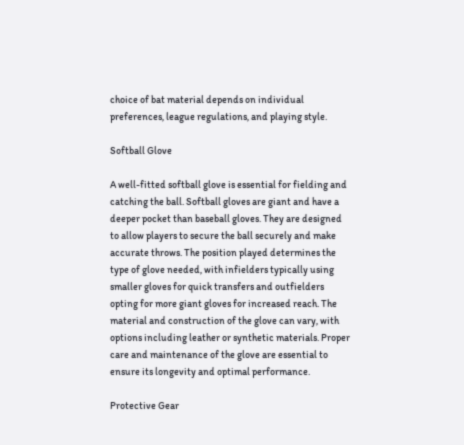choice of bat material depends on individual preferences, league regulations, and playing style.

Softball Glove

A well-fitted softball glove is essential for fielding and catching the ball. Softball gloves are giant and have a deeper pocket than baseball gloves. They are designed to allow players to secure the ball securely and make accurate throws. The position played determines the type of glove needed, with infielders typically using smaller gloves for quick transfers and outfielders opting for more giant gloves for increased reach. The material and construction of the glove can vary, with options including leather or synthetic materials. Proper care and maintenance of the glove are essential to ensure its longevity and optimal performance.

Protective Gear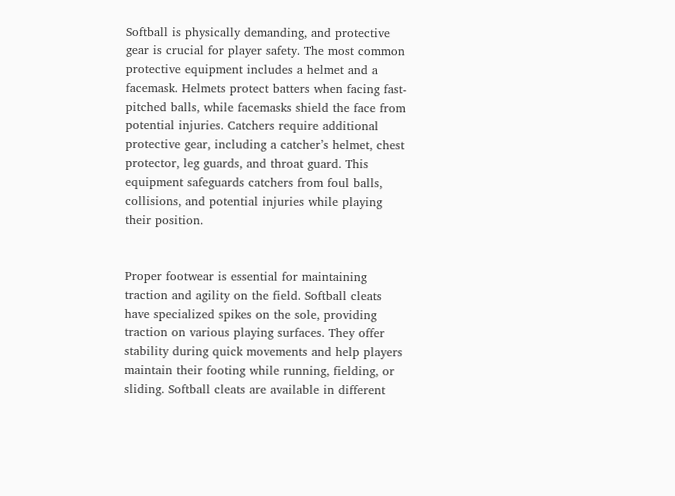Softball is physically demanding, and protective gear is crucial for player safety. The most common protective equipment includes a helmet and a facemask. Helmets protect batters when facing fast-pitched balls, while facemasks shield the face from potential injuries. Catchers require additional protective gear, including a catcher’s helmet, chest protector, leg guards, and throat guard. This equipment safeguards catchers from foul balls, collisions, and potential injuries while playing their position.


Proper footwear is essential for maintaining traction and agility on the field. Softball cleats have specialized spikes on the sole, providing traction on various playing surfaces. They offer stability during quick movements and help players maintain their footing while running, fielding, or sliding. Softball cleats are available in different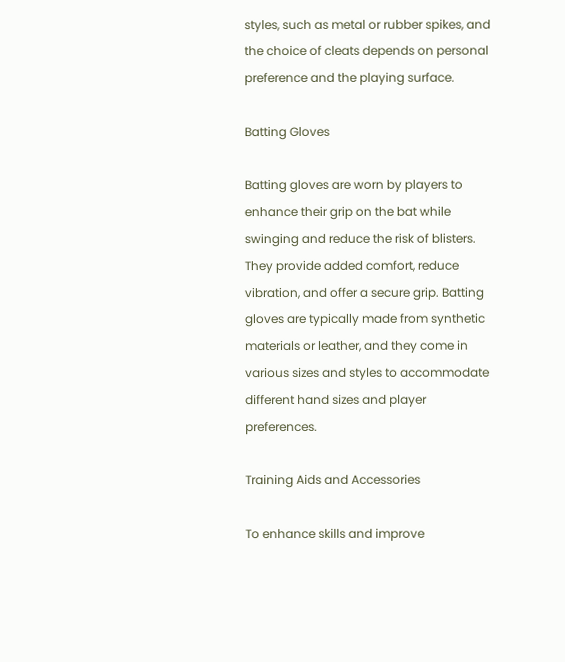styles, such as metal or rubber spikes, and the choice of cleats depends on personal preference and the playing surface.

Batting Gloves

Batting gloves are worn by players to enhance their grip on the bat while swinging and reduce the risk of blisters. They provide added comfort, reduce vibration, and offer a secure grip. Batting gloves are typically made from synthetic materials or leather, and they come in various sizes and styles to accommodate different hand sizes and player preferences.

Training Aids and Accessories

To enhance skills and improve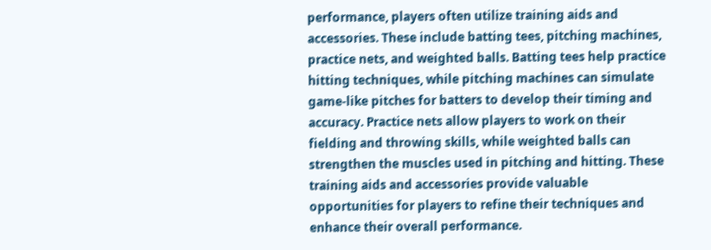performance, players often utilize training aids and accessories. These include batting tees, pitching machines, practice nets, and weighted balls. Batting tees help practice hitting techniques, while pitching machines can simulate game-like pitches for batters to develop their timing and accuracy. Practice nets allow players to work on their fielding and throwing skills, while weighted balls can strengthen the muscles used in pitching and hitting. These training aids and accessories provide valuable opportunities for players to refine their techniques and enhance their overall performance.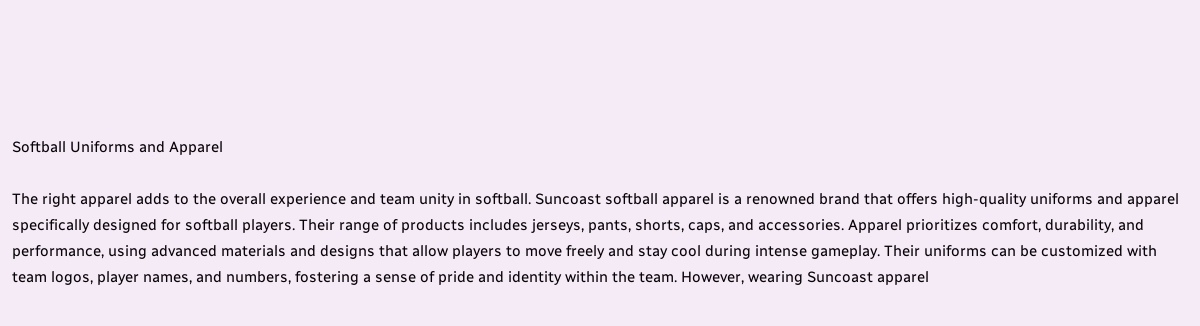Softball Uniforms and Apparel

The right apparel adds to the overall experience and team unity in softball. Suncoast softball apparel is a renowned brand that offers high-quality uniforms and apparel specifically designed for softball players. Their range of products includes jerseys, pants, shorts, caps, and accessories. Apparel prioritizes comfort, durability, and performance, using advanced materials and designs that allow players to move freely and stay cool during intense gameplay. Their uniforms can be customized with team logos, player names, and numbers, fostering a sense of pride and identity within the team. However, wearing Suncoast apparel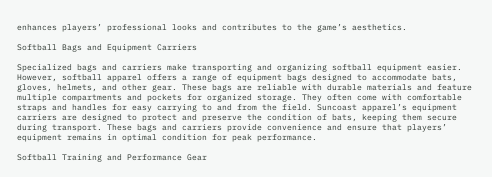enhances players’ professional looks and contributes to the game’s aesthetics.

Softball Bags and Equipment Carriers

Specialized bags and carriers make transporting and organizing softball equipment easier. However, softball apparel offers a range of equipment bags designed to accommodate bats, gloves, helmets, and other gear. These bags are reliable with durable materials and feature multiple compartments and pockets for organized storage. They often come with comfortable straps and handles for easy carrying to and from the field. Suncoast apparel’s equipment carriers are designed to protect and preserve the condition of bats, keeping them secure during transport. These bags and carriers provide convenience and ensure that players’ equipment remains in optimal condition for peak performance.

Softball Training and Performance Gear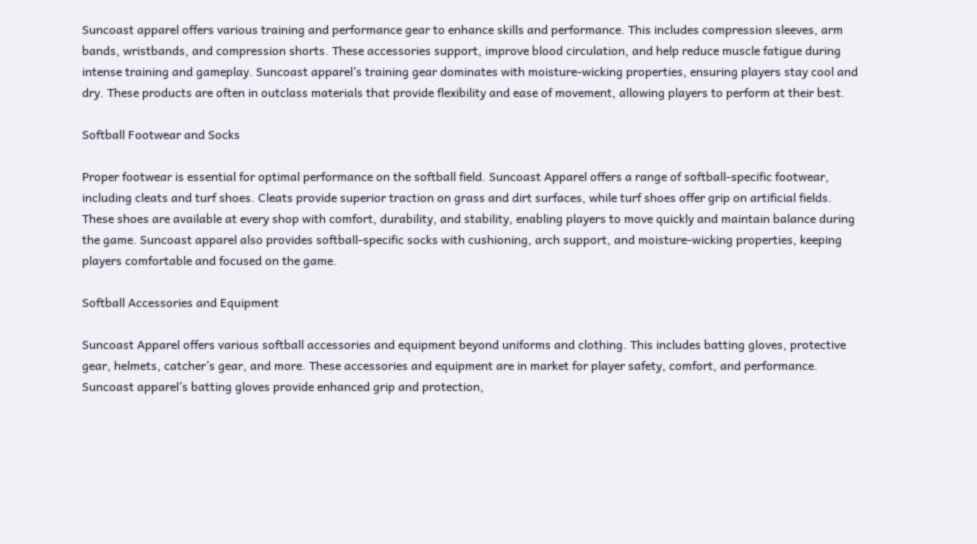Suncoast apparel offers various training and performance gear to enhance skills and performance. This includes compression sleeves, arm bands, wristbands, and compression shorts. These accessories support, improve blood circulation, and help reduce muscle fatigue during intense training and gameplay. Suncoast apparel’s training gear dominates with moisture-wicking properties, ensuring players stay cool and dry. These products are often in outclass materials that provide flexibility and ease of movement, allowing players to perform at their best.

Softball Footwear and Socks

Proper footwear is essential for optimal performance on the softball field. Suncoast Apparel offers a range of softball-specific footwear, including cleats and turf shoes. Cleats provide superior traction on grass and dirt surfaces, while turf shoes offer grip on artificial fields. These shoes are available at every shop with comfort, durability, and stability, enabling players to move quickly and maintain balance during the game. Suncoast apparel also provides softball-specific socks with cushioning, arch support, and moisture-wicking properties, keeping players comfortable and focused on the game.

Softball Accessories and Equipment

Suncoast Apparel offers various softball accessories and equipment beyond uniforms and clothing. This includes batting gloves, protective gear, helmets, catcher’s gear, and more. These accessories and equipment are in market for player safety, comfort, and performance. Suncoast apparel’s batting gloves provide enhanced grip and protection,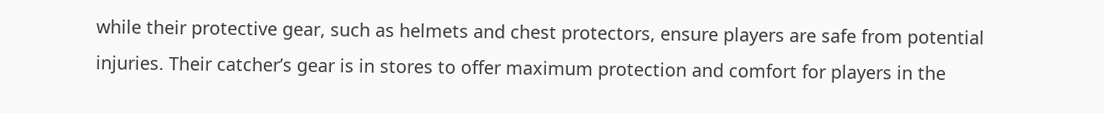while their protective gear, such as helmets and chest protectors, ensure players are safe from potential injuries. Their catcher’s gear is in stores to offer maximum protection and comfort for players in the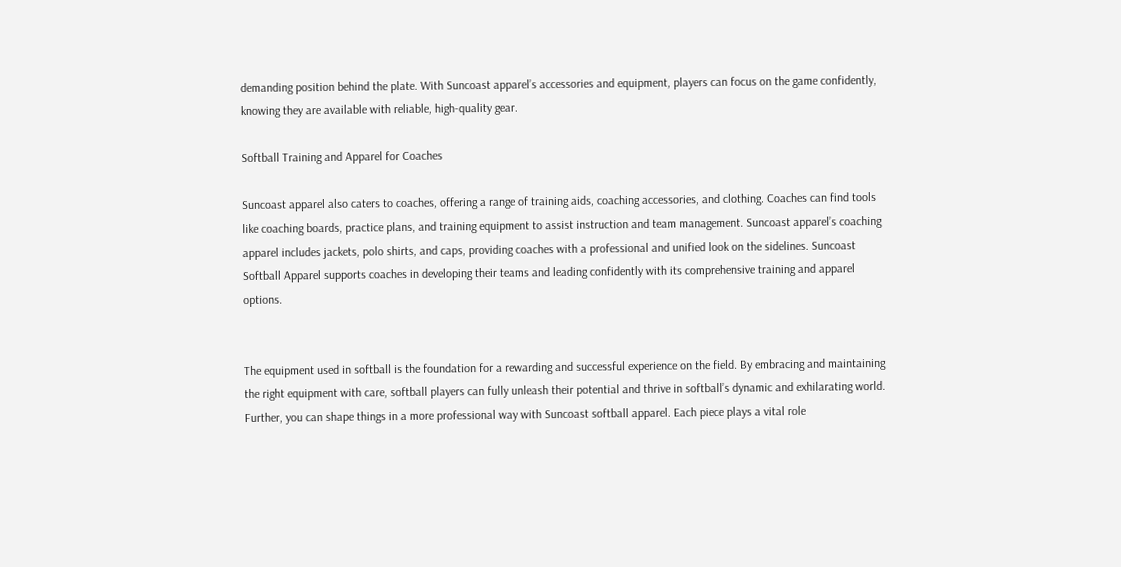demanding position behind the plate. With Suncoast apparel’s accessories and equipment, players can focus on the game confidently, knowing they are available with reliable, high-quality gear.

Softball Training and Apparel for Coaches

Suncoast apparel also caters to coaches, offering a range of training aids, coaching accessories, and clothing. Coaches can find tools like coaching boards, practice plans, and training equipment to assist instruction and team management. Suncoast apparel’s coaching apparel includes jackets, polo shirts, and caps, providing coaches with a professional and unified look on the sidelines. Suncoast Softball Apparel supports coaches in developing their teams and leading confidently with its comprehensive training and apparel options.


The equipment used in softball is the foundation for a rewarding and successful experience on the field. By embracing and maintaining the right equipment with care, softball players can fully unleash their potential and thrive in softball’s dynamic and exhilarating world. Further, you can shape things in a more professional way with Suncoast softball apparel. Each piece plays a vital role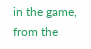in the game, from the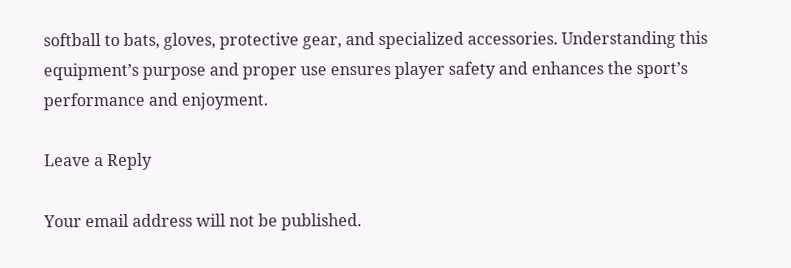softball to bats, gloves, protective gear, and specialized accessories. Understanding this equipment’s purpose and proper use ensures player safety and enhances the sport’s performance and enjoyment.

Leave a Reply

Your email address will not be published.